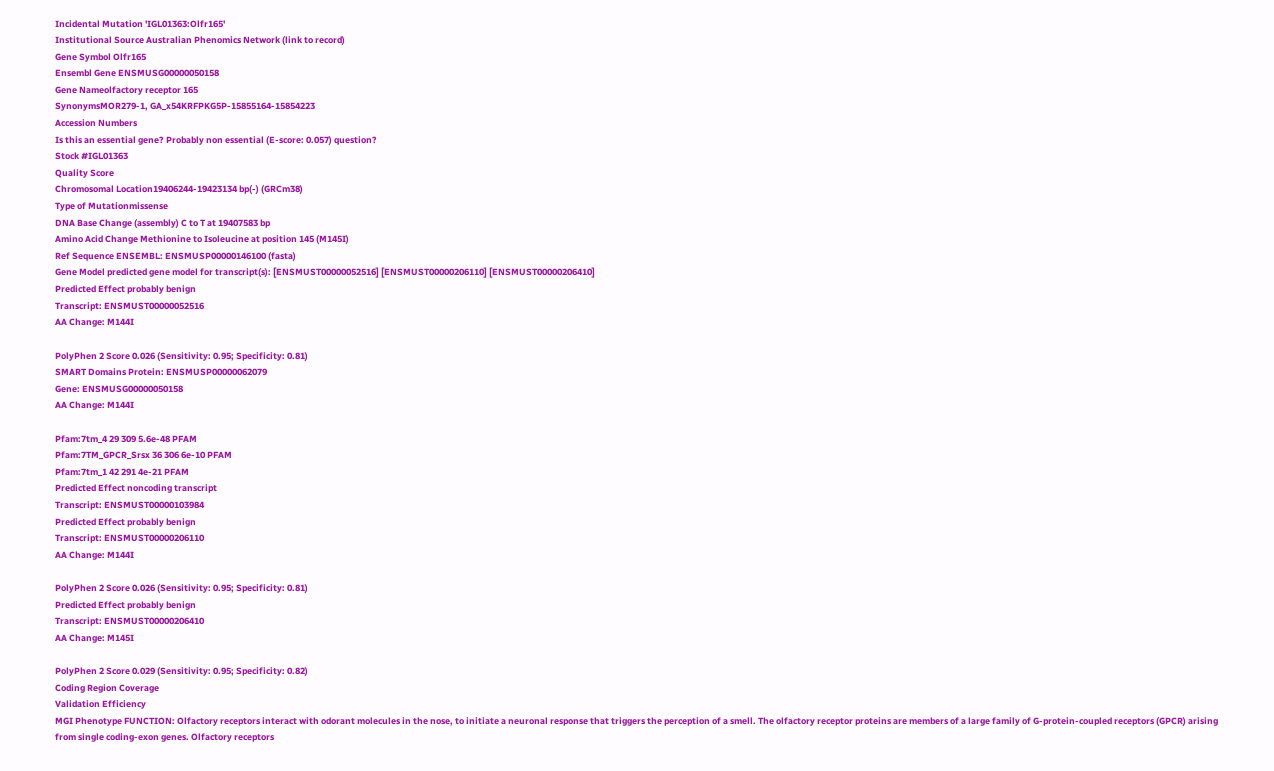Incidental Mutation 'IGL01363:Olfr165'
Institutional Source Australian Phenomics Network (link to record)
Gene Symbol Olfr165
Ensembl Gene ENSMUSG00000050158
Gene Nameolfactory receptor 165
SynonymsMOR279-1, GA_x54KRFPKG5P-15855164-15854223
Accession Numbers
Is this an essential gene? Probably non essential (E-score: 0.057) question?
Stock #IGL01363
Quality Score
Chromosomal Location19406244-19423134 bp(-) (GRCm38)
Type of Mutationmissense
DNA Base Change (assembly) C to T at 19407583 bp
Amino Acid Change Methionine to Isoleucine at position 145 (M145I)
Ref Sequence ENSEMBL: ENSMUSP00000146100 (fasta)
Gene Model predicted gene model for transcript(s): [ENSMUST00000052516] [ENSMUST00000206110] [ENSMUST00000206410]
Predicted Effect probably benign
Transcript: ENSMUST00000052516
AA Change: M144I

PolyPhen 2 Score 0.026 (Sensitivity: 0.95; Specificity: 0.81)
SMART Domains Protein: ENSMUSP00000062079
Gene: ENSMUSG00000050158
AA Change: M144I

Pfam:7tm_4 29 309 5.6e-48 PFAM
Pfam:7TM_GPCR_Srsx 36 306 6e-10 PFAM
Pfam:7tm_1 42 291 4e-21 PFAM
Predicted Effect noncoding transcript
Transcript: ENSMUST00000103984
Predicted Effect probably benign
Transcript: ENSMUST00000206110
AA Change: M144I

PolyPhen 2 Score 0.026 (Sensitivity: 0.95; Specificity: 0.81)
Predicted Effect probably benign
Transcript: ENSMUST00000206410
AA Change: M145I

PolyPhen 2 Score 0.029 (Sensitivity: 0.95; Specificity: 0.82)
Coding Region Coverage
Validation Efficiency
MGI Phenotype FUNCTION: Olfactory receptors interact with odorant molecules in the nose, to initiate a neuronal response that triggers the perception of a smell. The olfactory receptor proteins are members of a large family of G-protein-coupled receptors (GPCR) arising from single coding-exon genes. Olfactory receptors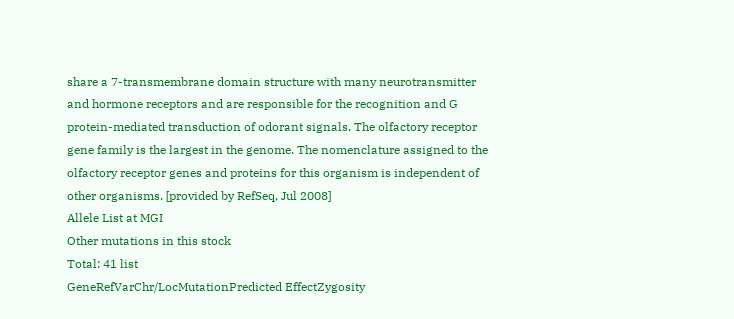share a 7-transmembrane domain structure with many neurotransmitter and hormone receptors and are responsible for the recognition and G protein-mediated transduction of odorant signals. The olfactory receptor gene family is the largest in the genome. The nomenclature assigned to the olfactory receptor genes and proteins for this organism is independent of other organisms. [provided by RefSeq, Jul 2008]
Allele List at MGI
Other mutations in this stock
Total: 41 list
GeneRefVarChr/LocMutationPredicted EffectZygosity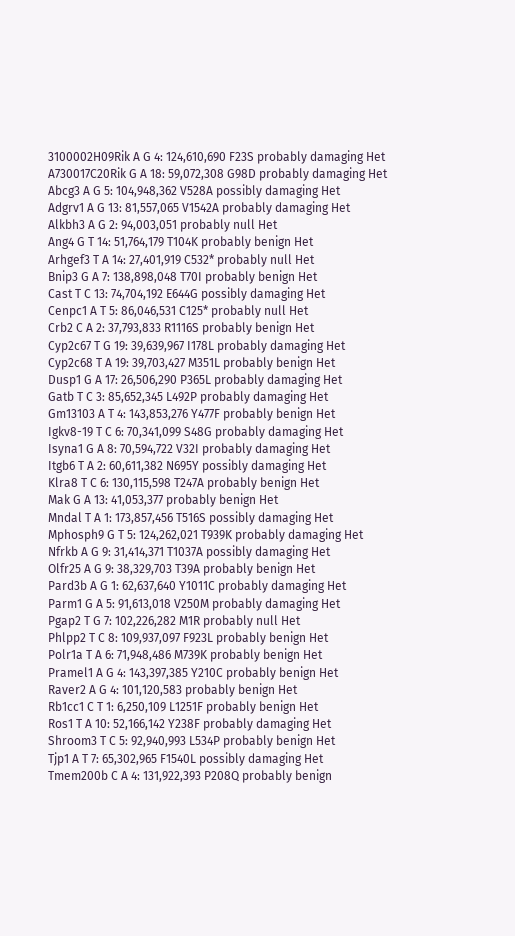3100002H09Rik A G 4: 124,610,690 F23S probably damaging Het
A730017C20Rik G A 18: 59,072,308 G98D probably damaging Het
Abcg3 A G 5: 104,948,362 V528A possibly damaging Het
Adgrv1 A G 13: 81,557,065 V1542A probably damaging Het
Alkbh3 A G 2: 94,003,051 probably null Het
Ang4 G T 14: 51,764,179 T104K probably benign Het
Arhgef3 T A 14: 27,401,919 C532* probably null Het
Bnip3 G A 7: 138,898,048 T70I probably benign Het
Cast T C 13: 74,704,192 E644G possibly damaging Het
Cenpc1 A T 5: 86,046,531 C125* probably null Het
Crb2 C A 2: 37,793,833 R1116S probably benign Het
Cyp2c67 T G 19: 39,639,967 I178L probably damaging Het
Cyp2c68 T A 19: 39,703,427 M351L probably benign Het
Dusp1 G A 17: 26,506,290 P365L probably damaging Het
Gatb T C 3: 85,652,345 L492P probably damaging Het
Gm13103 A T 4: 143,853,276 Y477F probably benign Het
Igkv8-19 T C 6: 70,341,099 S48G probably damaging Het
Isyna1 G A 8: 70,594,722 V32I probably damaging Het
Itgb6 T A 2: 60,611,382 N695Y possibly damaging Het
Klra8 T C 6: 130,115,598 T247A probably benign Het
Mak G A 13: 41,053,377 probably benign Het
Mndal T A 1: 173,857,456 T516S possibly damaging Het
Mphosph9 G T 5: 124,262,021 T939K probably damaging Het
Nfrkb A G 9: 31,414,371 T1037A possibly damaging Het
Olfr25 A G 9: 38,329,703 T39A probably benign Het
Pard3b A G 1: 62,637,640 Y1011C probably damaging Het
Parm1 G A 5: 91,613,018 V250M probably damaging Het
Pgap2 T G 7: 102,226,282 M1R probably null Het
Phlpp2 T C 8: 109,937,097 F923L probably benign Het
Polr1a T A 6: 71,948,486 M739K probably benign Het
Pramel1 A G 4: 143,397,385 Y210C probably benign Het
Raver2 A G 4: 101,120,583 probably benign Het
Rb1cc1 C T 1: 6,250,109 L1251F probably benign Het
Ros1 T A 10: 52,166,142 Y238F probably damaging Het
Shroom3 T C 5: 92,940,993 L534P probably benign Het
Tjp1 A T 7: 65,302,965 F1540L possibly damaging Het
Tmem200b C A 4: 131,922,393 P208Q probably benign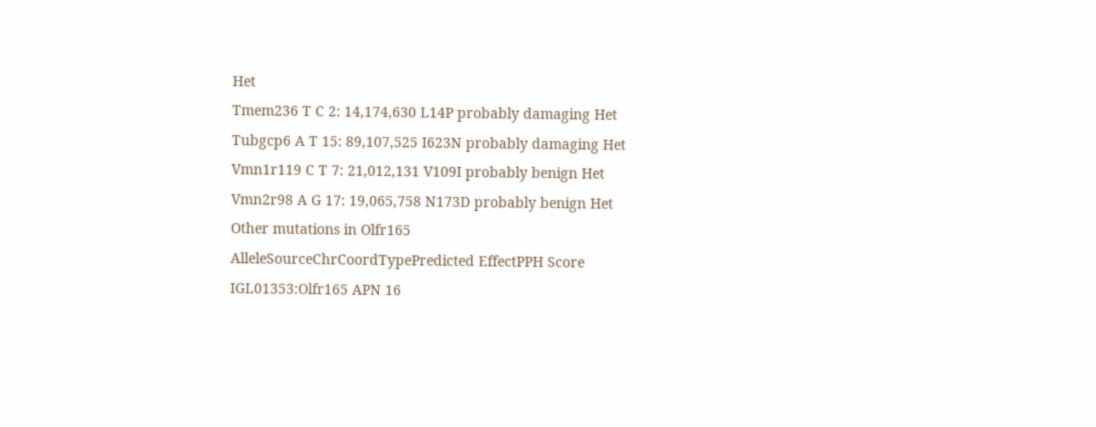Het
Tmem236 T C 2: 14,174,630 L14P probably damaging Het
Tubgcp6 A T 15: 89,107,525 I623N probably damaging Het
Vmn1r119 C T 7: 21,012,131 V109I probably benign Het
Vmn2r98 A G 17: 19,065,758 N173D probably benign Het
Other mutations in Olfr165
AlleleSourceChrCoordTypePredicted EffectPPH Score
IGL01353:Olfr165 APN 16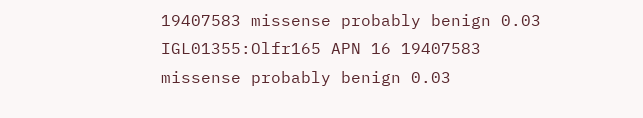19407583 missense probably benign 0.03
IGL01355:Olfr165 APN 16 19407583 missense probably benign 0.03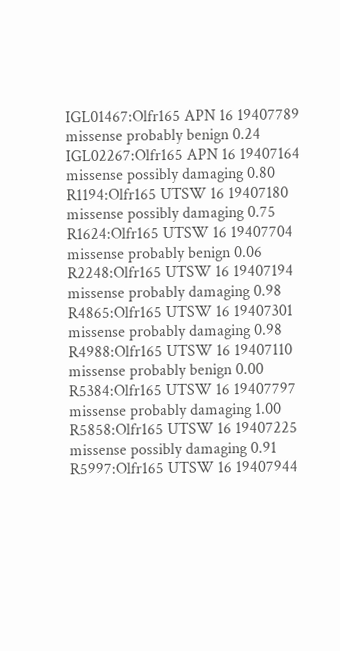IGL01467:Olfr165 APN 16 19407789 missense probably benign 0.24
IGL02267:Olfr165 APN 16 19407164 missense possibly damaging 0.80
R1194:Olfr165 UTSW 16 19407180 missense possibly damaging 0.75
R1624:Olfr165 UTSW 16 19407704 missense probably benign 0.06
R2248:Olfr165 UTSW 16 19407194 missense probably damaging 0.98
R4865:Olfr165 UTSW 16 19407301 missense probably damaging 0.98
R4988:Olfr165 UTSW 16 19407110 missense probably benign 0.00
R5384:Olfr165 UTSW 16 19407797 missense probably damaging 1.00
R5858:Olfr165 UTSW 16 19407225 missense possibly damaging 0.91
R5997:Olfr165 UTSW 16 19407944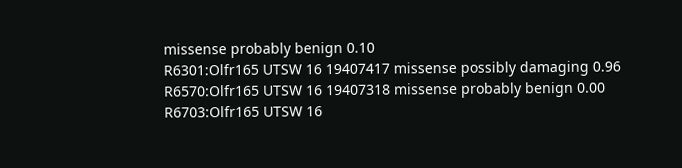missense probably benign 0.10
R6301:Olfr165 UTSW 16 19407417 missense possibly damaging 0.96
R6570:Olfr165 UTSW 16 19407318 missense probably benign 0.00
R6703:Olfr165 UTSW 16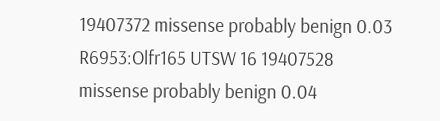19407372 missense probably benign 0.03
R6953:Olfr165 UTSW 16 19407528 missense probably benign 0.04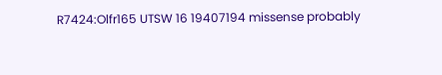R7424:Olfr165 UTSW 16 19407194 missense probably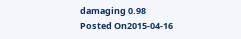damaging 0.98
Posted On2015-04-16